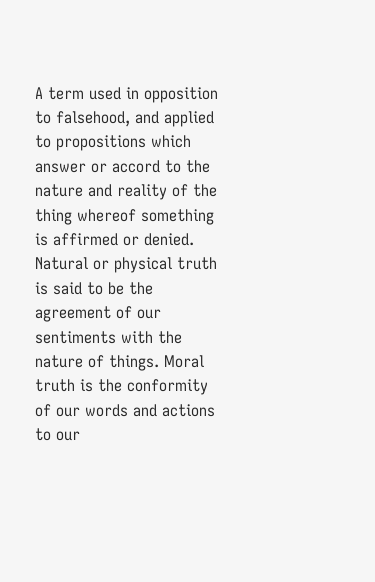A term used in opposition to falsehood, and applied to propositions which answer or accord to the nature and reality of the thing whereof something is affirmed or denied. Natural or physical truth is said to be the agreement of our sentiments with the nature of things. Moral truth is the conformity of our words and actions to our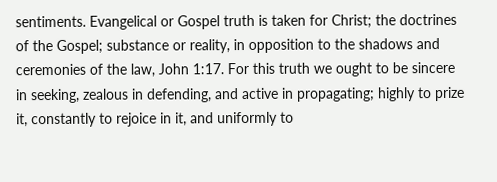sentiments. Evangelical or Gospel truth is taken for Christ; the doctrines of the Gospel; substance or reality, in opposition to the shadows and ceremonies of the law, John 1:17. For this truth we ought to be sincere in seeking, zealous in defending, and active in propagating; highly to prize it, constantly to rejoice in it, and uniformly to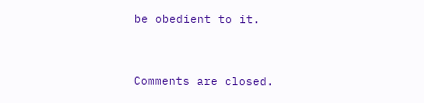be obedient to it.


Comments are closed.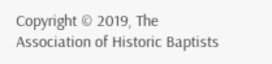Copyright © 2019, The Association of Historic Baptists